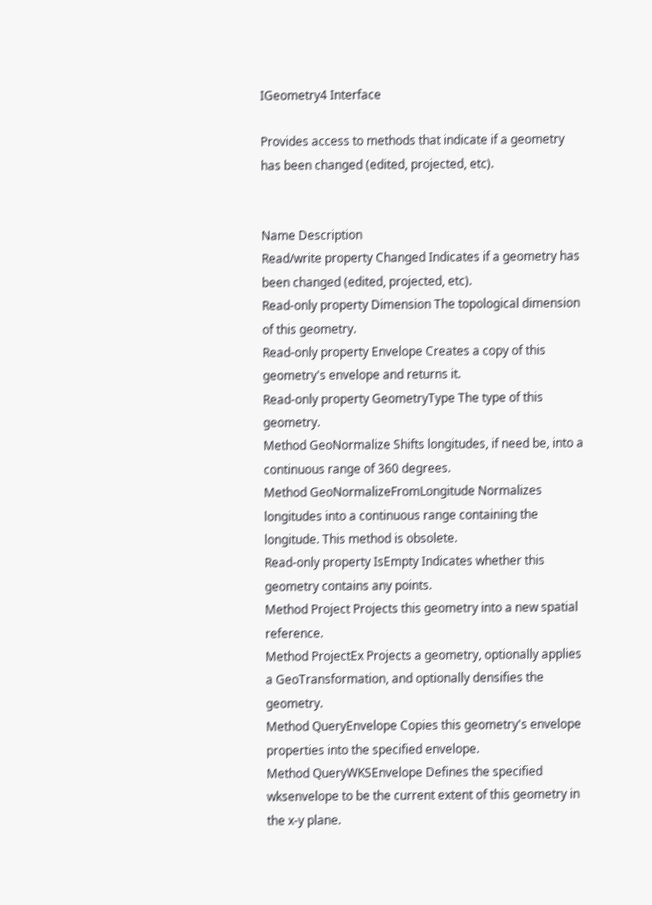IGeometry4 Interface

Provides access to methods that indicate if a geometry has been changed (edited, projected, etc).


Name Description
Read/write property Changed Indicates if a geometry has been changed (edited, projected, etc).
Read-only property Dimension The topological dimension of this geometry.
Read-only property Envelope Creates a copy of this geometry's envelope and returns it.
Read-only property GeometryType The type of this geometry.
Method GeoNormalize Shifts longitudes, if need be, into a continuous range of 360 degrees.
Method GeoNormalizeFromLongitude Normalizes longitudes into a continuous range containing the longitude. This method is obsolete.
Read-only property IsEmpty Indicates whether this geometry contains any points.
Method Project Projects this geometry into a new spatial reference.
Method ProjectEx Projects a geometry, optionally applies a GeoTransformation, and optionally densifies the geometry.
Method QueryEnvelope Copies this geometry's envelope properties into the specified envelope.
Method QueryWKSEnvelope Defines the specified wksenvelope to be the current extent of this geometry in the x-y plane.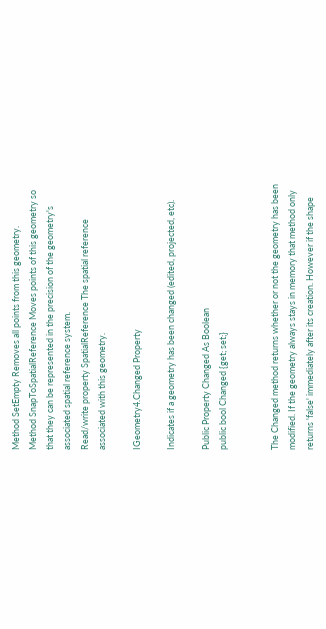Method SetEmpty Removes all points from this geometry.
Method SnapToSpatialReference Moves points of this geometry so that they can be represented in the precision of the geometry's associated spatial reference system.
Read/write property SpatialReference The spatial reference associated with this geometry.

IGeometry4.Changed Property

Indicates if a geometry has been changed (edited, projected, etc).

Public Property Changed As Boolean
public bool Changed {get; set;}


The Changed method returns whether or not the geometry has been modified. If the geometry always stays in memory that method only returns 'false' immediately after its creation. However if the shape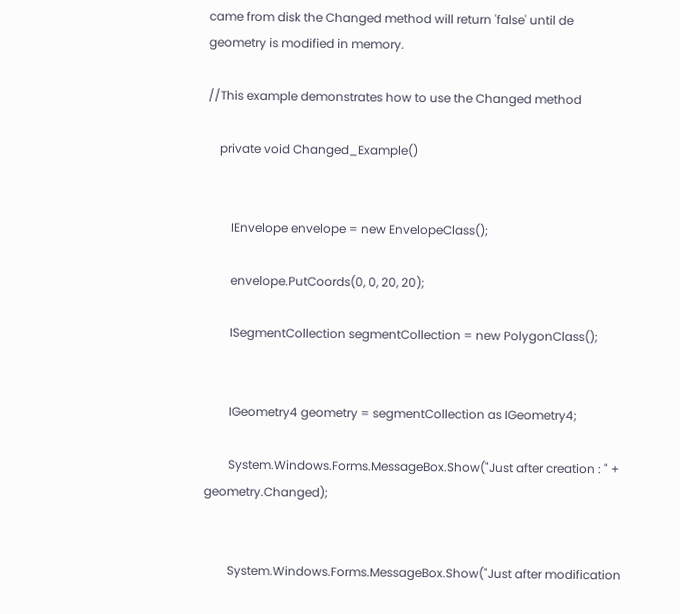came from disk the Changed method will return 'false' until de geometry is modified in memory.

//This example demonstrates how to use the Changed method

    private void Changed_Example()


        IEnvelope envelope = new EnvelopeClass();

        envelope.PutCoords(0, 0, 20, 20);

        ISegmentCollection segmentCollection = new PolygonClass();


        IGeometry4 geometry = segmentCollection as IGeometry4;

        System.Windows.Forms.MessageBox.Show("Just after creation : " + geometry.Changed);


        System.Windows.Forms.MessageBox.Show("Just after modification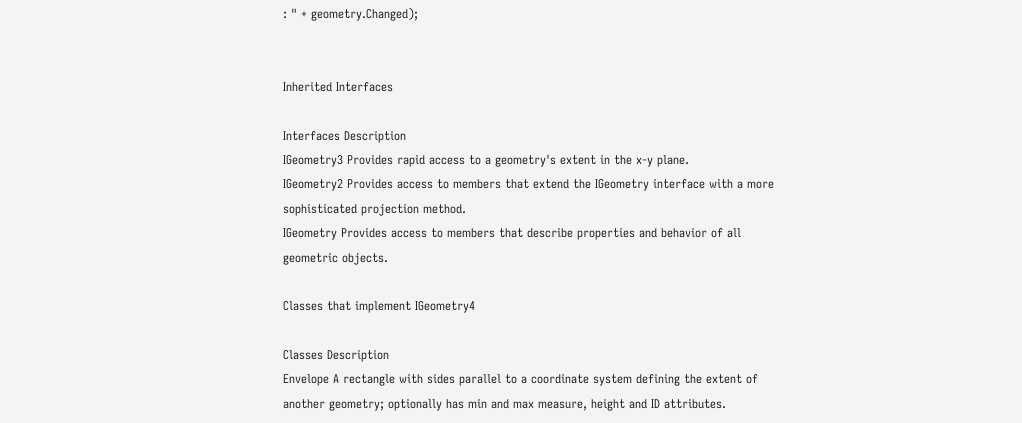: " + geometry.Changed);


Inherited Interfaces

Interfaces Description
IGeometry3 Provides rapid access to a geometry's extent in the x-y plane.
IGeometry2 Provides access to members that extend the IGeometry interface with a more sophisticated projection method.
IGeometry Provides access to members that describe properties and behavior of all geometric objects.

Classes that implement IGeometry4

Classes Description
Envelope A rectangle with sides parallel to a coordinate system defining the extent of another geometry; optionally has min and max measure, height and ID attributes.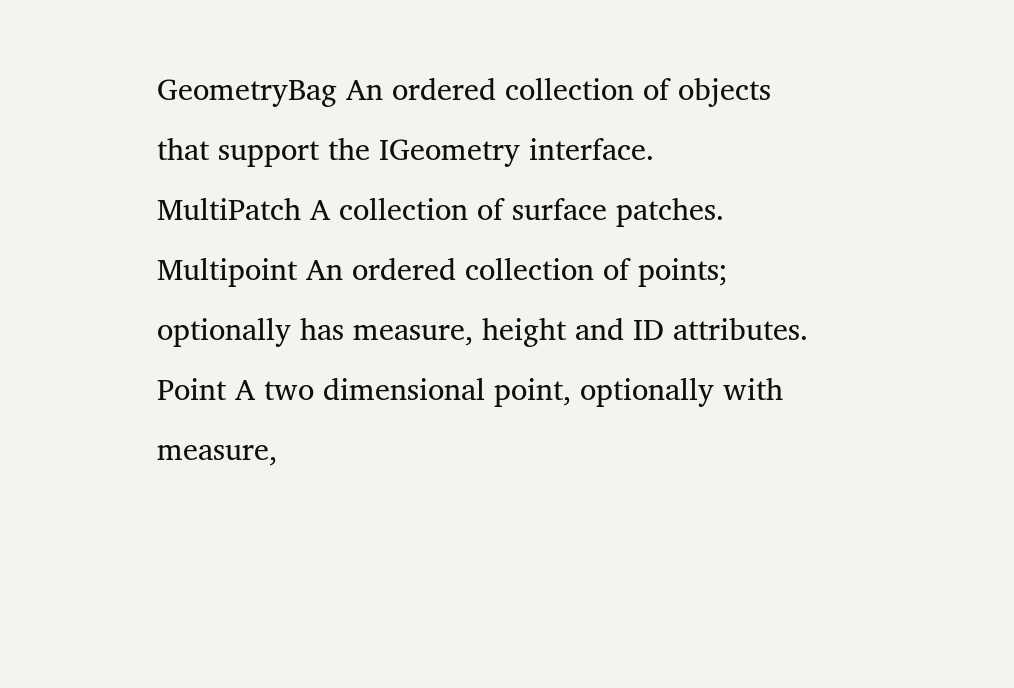GeometryBag An ordered collection of objects that support the IGeometry interface.
MultiPatch A collection of surface patches.
Multipoint An ordered collection of points; optionally has measure, height and ID attributes.
Point A two dimensional point, optionally with measure,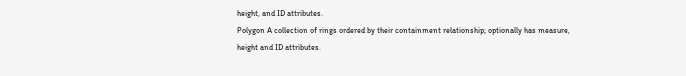height, and ID attributes.
Polygon A collection of rings ordered by their containment relationship; optionally has measure, height and ID attributes.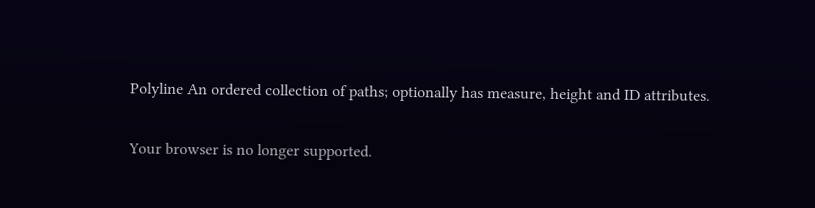Polyline An ordered collection of paths; optionally has measure, height and ID attributes.

Your browser is no longer supported.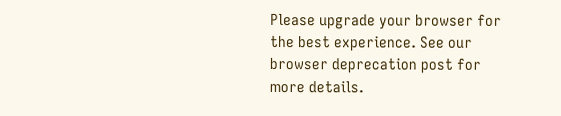Please upgrade your browser for the best experience. See our browser deprecation post for more details.